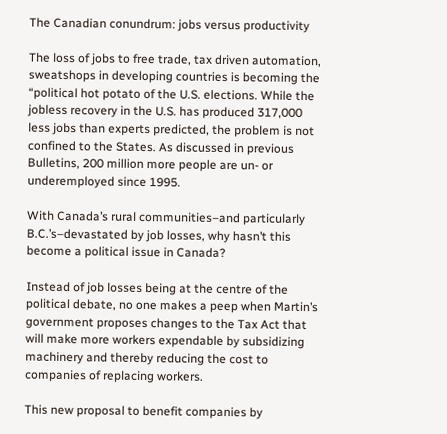The Canadian conundrum: jobs versus productivity

The loss of jobs to free trade, tax driven automation, sweatshops in developing countries is becoming the “political hot potato of the U.S. elections. While the jobless recovery in the U.S. has produced 317,000 less jobs than experts predicted, the problem is not confined to the States. As discussed in previous Bulletins, 200 million more people are un- or underemployed since 1995.

With Canada’s rural communities–and particularly B.C.’s–devastated by job losses, why hasn’t this become a political issue in Canada?

Instead of job losses being at the centre of the political debate, no one makes a peep when Martin’s government proposes changes to the Tax Act that will make more workers expendable by subsidizing machinery and thereby reducing the cost to companies of replacing workers.

This new proposal to benefit companies by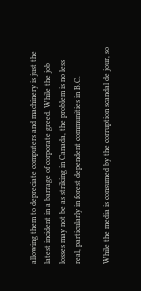allowing them to depreciate computers and machinery is just the latest incident in a barrage of corporate greed. While the job losses may not be as striking in Canada, the problem is no less real, particularly in forest dependent communities in B.C.

While the media is consumed by the corruption scandal de jour, so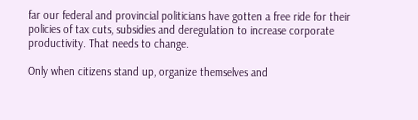far our federal and provincial politicians have gotten a free ride for their policies of tax cuts, subsidies and deregulation to increase corporate productivity. That needs to change.

Only when citizens stand up, organize themselves and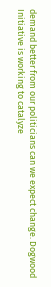demand better from our politicians can we expect change. Dogwood Initiative is working to catalyze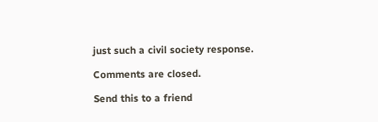just such a civil society response.

Comments are closed.

Send this to a friend